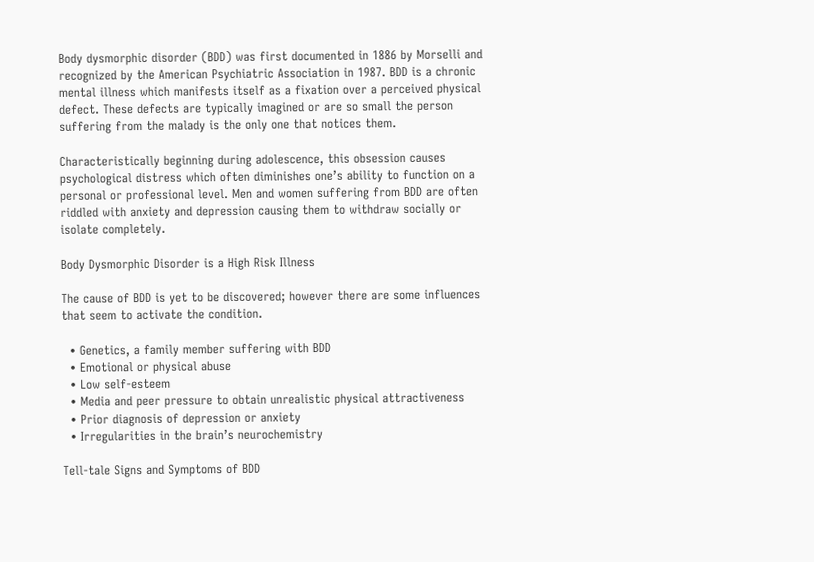Body dysmorphic disorder (BDD) was first documented in 1886 by Morselli and recognized by the American Psychiatric Association in 1987. BDD is a chronic mental illness which manifests itself as a fixation over a perceived physical defect. These defects are typically imagined or are so small the person suffering from the malady is the only one that notices them.

Characteristically beginning during adolescence, this obsession causes psychological distress which often diminishes one’s ability to function on a personal or professional level. Men and women suffering from BDD are often riddled with anxiety and depression causing them to withdraw socially or isolate completely.

Body Dysmorphic Disorder is a High Risk Illness

The cause of BDD is yet to be discovered; however there are some influences that seem to activate the condition.

  • Genetics, a family member suffering with BDD
  • Emotional or physical abuse
  • Low self-esteem
  • Media and peer pressure to obtain unrealistic physical attractiveness
  • Prior diagnosis of depression or anxiety
  • Irregularities in the brain’s neurochemistry

Tell-tale Signs and Symptoms of BDD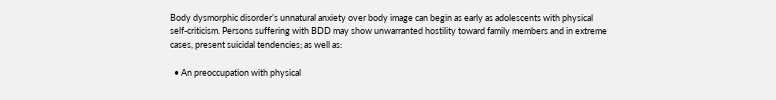Body dysmorphic disorder’s unnatural anxiety over body image can begin as early as adolescents with physical self-criticism. Persons suffering with BDD may show unwarranted hostility toward family members and in extreme cases, present suicidal tendencies; as well as:

  • An preoccupation with physical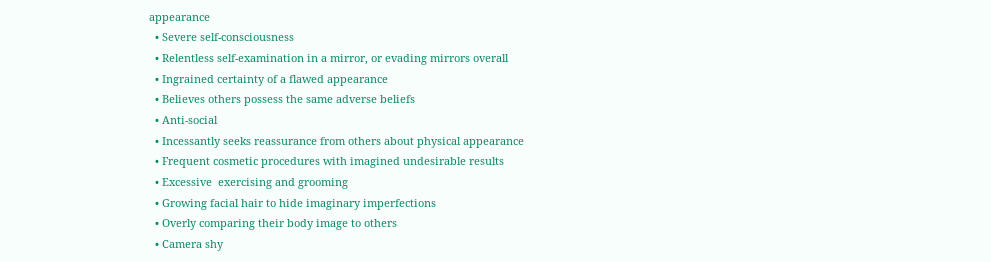appearance
  • Severe self-consciousness
  • Relentless self-examination in a mirror, or evading mirrors overall
  • Ingrained certainty of a flawed appearance
  • Believes others possess the same adverse beliefs
  • Anti-social
  • Incessantly seeks reassurance from others about physical appearance
  • Frequent cosmetic procedures with imagined undesirable results
  • Excessive  exercising and grooming
  • Growing facial hair to hide imaginary imperfections
  • Overly comparing their body image to others
  • Camera shy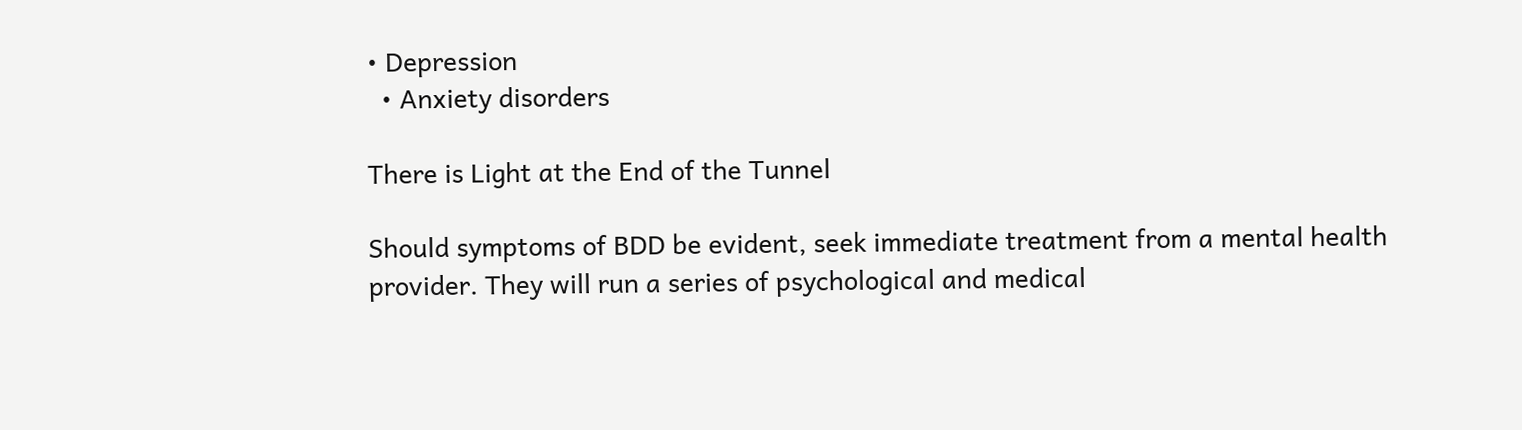• Depression
  • Anxiety disorders

There is Light at the End of the Tunnel

Should symptoms of BDD be evident, seek immediate treatment from a mental health provider. They will run a series of psychological and medical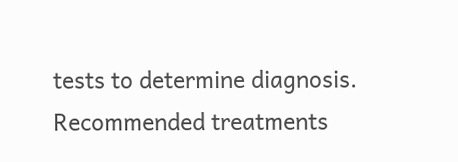tests to determine diagnosis. Recommended treatments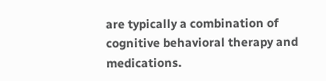are typically a combination of cognitive behavioral therapy and medications.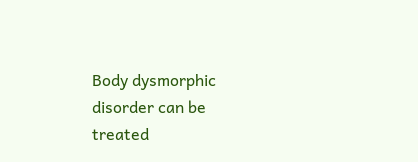Body dysmorphic disorder can be treated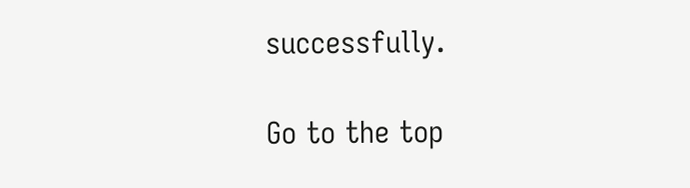successfully.

Go to the top